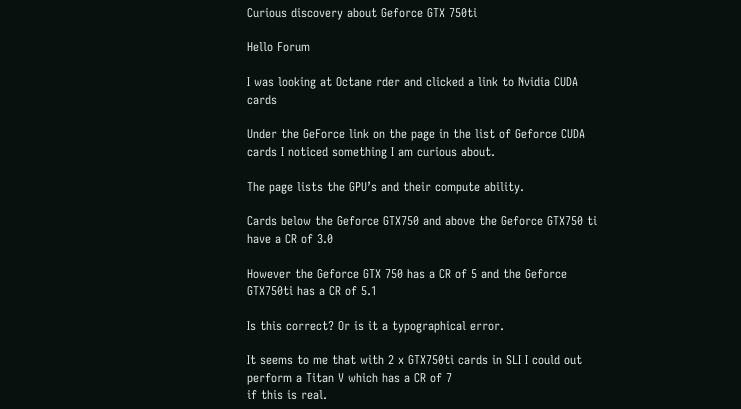Curious discovery about Geforce GTX 750ti

Hello Forum

I was looking at Octane rder and clicked a link to Nvidia CUDA cards

Under the GeForce link on the page in the list of Geforce CUDA cards I noticed something I am curious about.

The page lists the GPU’s and their compute ability.

Cards below the Geforce GTX750 and above the Geforce GTX750 ti have a CR of 3.0

However the Geforce GTX 750 has a CR of 5 and the Geforce GTX750ti has a CR of 5.1

Is this correct? Or is it a typographical error.

It seems to me that with 2 x GTX750ti cards in SLI I could out perform a Titan V which has a CR of 7
if this is real.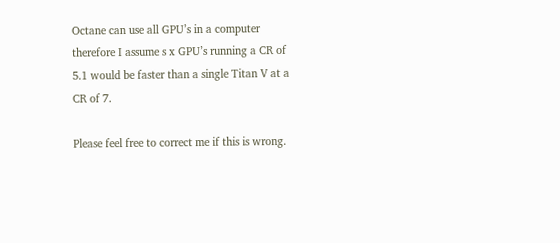Octane can use all GPU’s in a computer therefore I assume s x GPU’s running a CR of 5.1 would be faster than a single Titan V at a CR of 7.

Please feel free to correct me if this is wrong.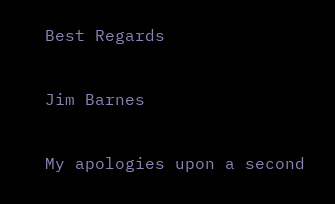Best Regards

Jim Barnes

My apologies upon a second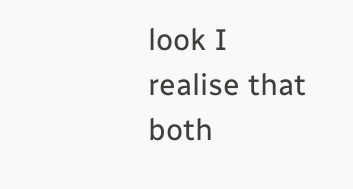look I realise that both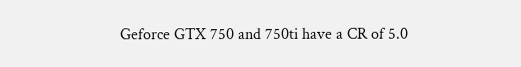Geforce GTX 750 and 750ti have a CR of 5.0